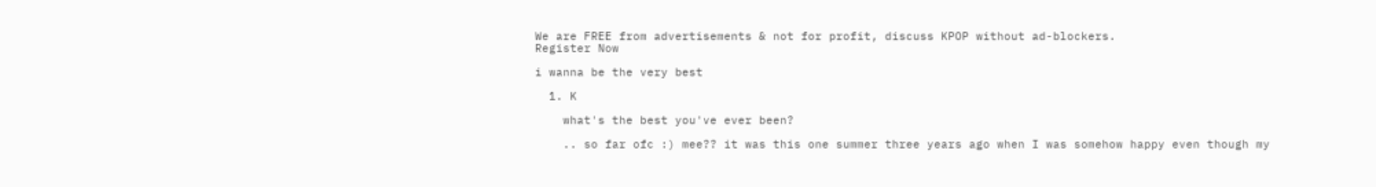We are FREE from advertisements & not for profit, discuss KPOP without ad-blockers.
Register Now

i wanna be the very best

  1. K

    what's the best you've ever been?

    .. so far ofc :) mee?? it was this one summer three years ago when I was somehow happy even though my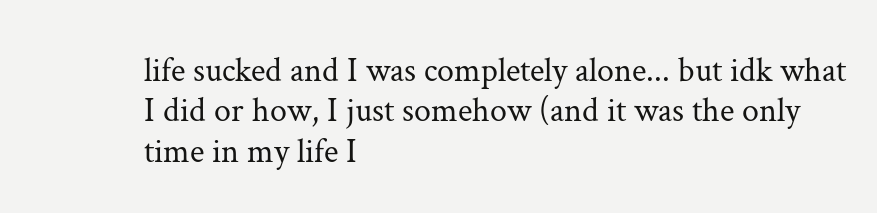life sucked and I was completely alone... but idk what I did or how, I just somehow (and it was the only time in my life I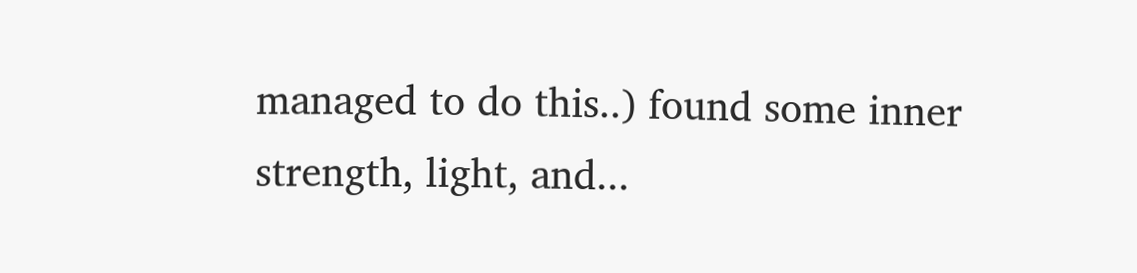managed to do this..) found some inner strength, light, and...